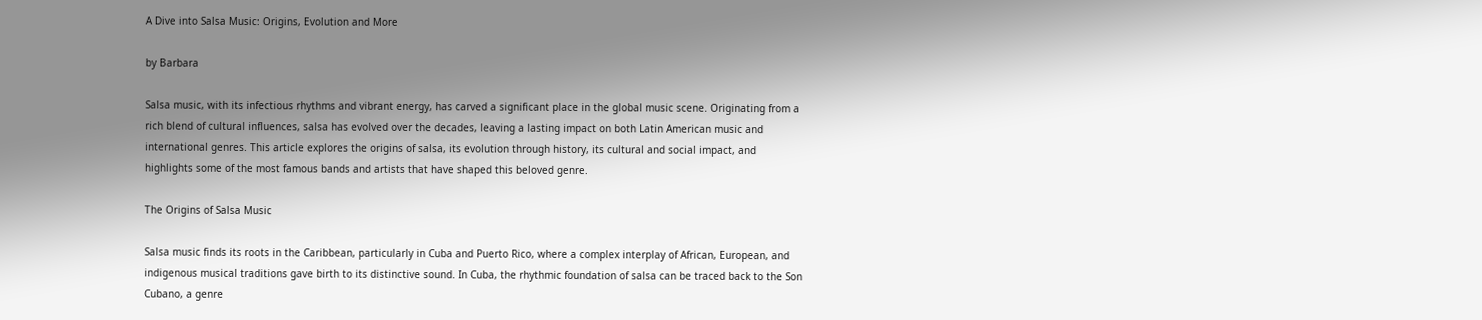A Dive into Salsa Music: Origins, Evolution and More

by Barbara

Salsa music, with its infectious rhythms and vibrant energy, has carved a significant place in the global music scene. Originating from a rich blend of cultural influences, salsa has evolved over the decades, leaving a lasting impact on both Latin American music and international genres. This article explores the origins of salsa, its evolution through history, its cultural and social impact, and highlights some of the most famous bands and artists that have shaped this beloved genre.

The Origins of Salsa Music

Salsa music finds its roots in the Caribbean, particularly in Cuba and Puerto Rico, where a complex interplay of African, European, and indigenous musical traditions gave birth to its distinctive sound. In Cuba, the rhythmic foundation of salsa can be traced back to the Son Cubano, a genre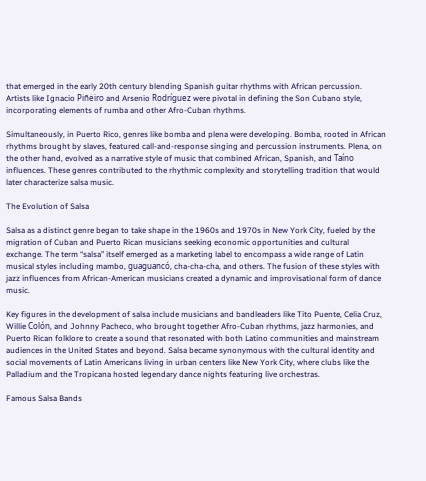that emerged in the early 20th century blending Spanish guitar rhythms with African percussion. Artists like Ignacio Piñeiro and Arsenio Rodríguez were pivotal in defining the Son Cubano style, incorporating elements of rumba and other Afro-Cuban rhythms.

Simultaneously, in Puerto Rico, genres like bomba and plena were developing. Bomba, rooted in African rhythms brought by slaves, featured call-and-response singing and percussion instruments. Plena, on the other hand, evolved as a narrative style of music that combined African, Spanish, and Taíno influences. These genres contributed to the rhythmic complexity and storytelling tradition that would later characterize salsa music.

The Evolution of Salsa

Salsa as a distinct genre began to take shape in the 1960s and 1970s in New York City, fueled by the migration of Cuban and Puerto Rican musicians seeking economic opportunities and cultural exchange. The term “salsa” itself emerged as a marketing label to encompass a wide range of Latin musical styles including mambo, guaguancó, cha-cha-cha, and others. The fusion of these styles with jazz influences from African-American musicians created a dynamic and improvisational form of dance music.

Key figures in the development of salsa include musicians and bandleaders like Tito Puente, Celia Cruz, Willie Colón, and Johnny Pacheco, who brought together Afro-Cuban rhythms, jazz harmonies, and Puerto Rican folklore to create a sound that resonated with both Latino communities and mainstream audiences in the United States and beyond. Salsa became synonymous with the cultural identity and social movements of Latin Americans living in urban centers like New York City, where clubs like the Palladium and the Tropicana hosted legendary dance nights featuring live orchestras.

Famous Salsa Bands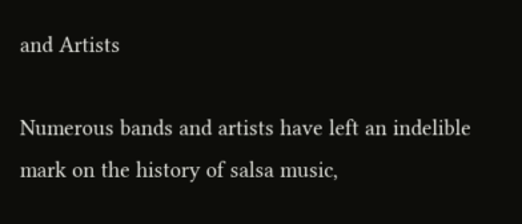and Artists

Numerous bands and artists have left an indelible mark on the history of salsa music,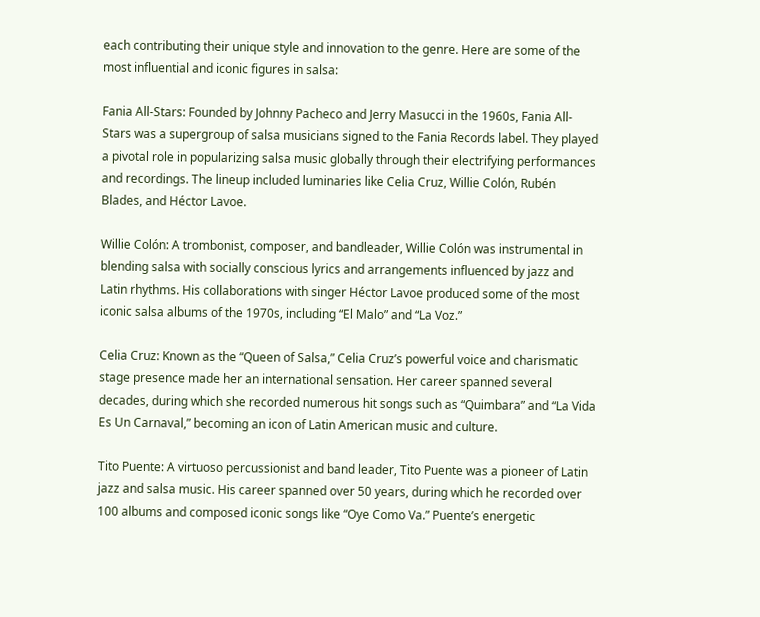each contributing their unique style and innovation to the genre. Here are some of the most influential and iconic figures in salsa:

Fania All-Stars: Founded by Johnny Pacheco and Jerry Masucci in the 1960s, Fania All-Stars was a supergroup of salsa musicians signed to the Fania Records label. They played a pivotal role in popularizing salsa music globally through their electrifying performances and recordings. The lineup included luminaries like Celia Cruz, Willie Colón, Rubén Blades, and Héctor Lavoe.

Willie Colón: A trombonist, composer, and bandleader, Willie Colón was instrumental in blending salsa with socially conscious lyrics and arrangements influenced by jazz and Latin rhythms. His collaborations with singer Héctor Lavoe produced some of the most iconic salsa albums of the 1970s, including “El Malo” and “La Voz.”

Celia Cruz: Known as the “Queen of Salsa,” Celia Cruz’s powerful voice and charismatic stage presence made her an international sensation. Her career spanned several decades, during which she recorded numerous hit songs such as “Quimbara” and “La Vida Es Un Carnaval,” becoming an icon of Latin American music and culture.

Tito Puente: A virtuoso percussionist and band leader, Tito Puente was a pioneer of Latin jazz and salsa music. His career spanned over 50 years, during which he recorded over 100 albums and composed iconic songs like “Oye Como Va.” Puente’s energetic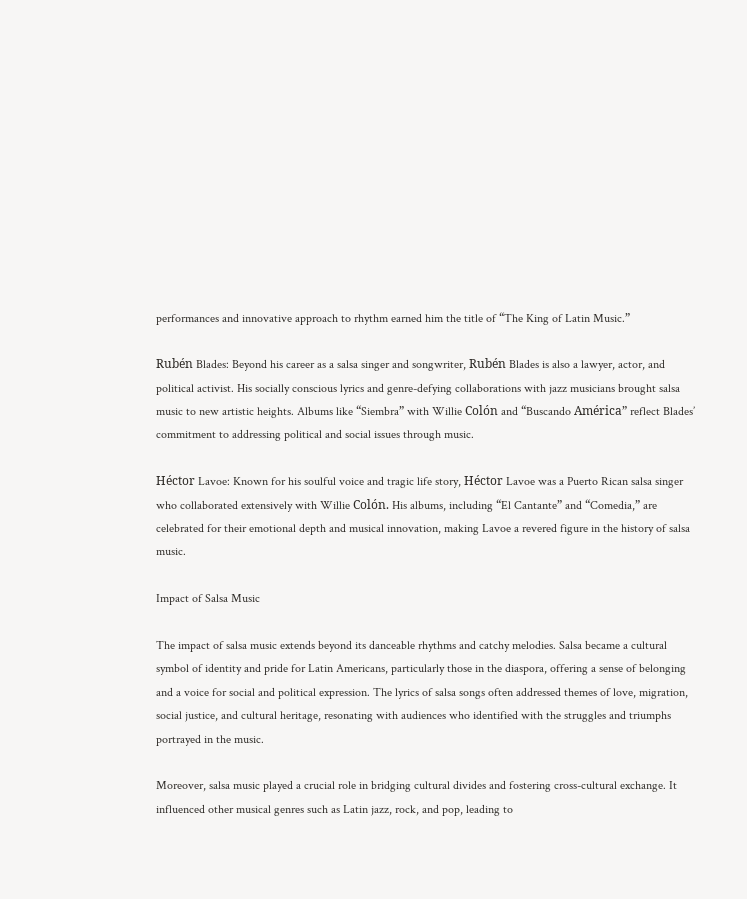performances and innovative approach to rhythm earned him the title of “The King of Latin Music.”

Rubén Blades: Beyond his career as a salsa singer and songwriter, Rubén Blades is also a lawyer, actor, and political activist. His socially conscious lyrics and genre-defying collaborations with jazz musicians brought salsa music to new artistic heights. Albums like “Siembra” with Willie Colón and “Buscando América” reflect Blades’ commitment to addressing political and social issues through music.

Héctor Lavoe: Known for his soulful voice and tragic life story, Héctor Lavoe was a Puerto Rican salsa singer who collaborated extensively with Willie Colón. His albums, including “El Cantante” and “Comedia,” are celebrated for their emotional depth and musical innovation, making Lavoe a revered figure in the history of salsa music.

Impact of Salsa Music

The impact of salsa music extends beyond its danceable rhythms and catchy melodies. Salsa became a cultural symbol of identity and pride for Latin Americans, particularly those in the diaspora, offering a sense of belonging and a voice for social and political expression. The lyrics of salsa songs often addressed themes of love, migration, social justice, and cultural heritage, resonating with audiences who identified with the struggles and triumphs portrayed in the music.

Moreover, salsa music played a crucial role in bridging cultural divides and fostering cross-cultural exchange. It influenced other musical genres such as Latin jazz, rock, and pop, leading to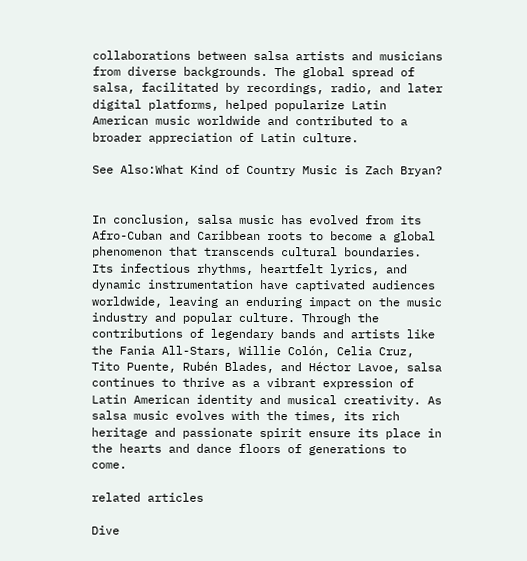collaborations between salsa artists and musicians from diverse backgrounds. The global spread of salsa, facilitated by recordings, radio, and later digital platforms, helped popularize Latin American music worldwide and contributed to a broader appreciation of Latin culture.

See Also:What Kind of Country Music is Zach Bryan?


In conclusion, salsa music has evolved from its Afro-Cuban and Caribbean roots to become a global phenomenon that transcends cultural boundaries. Its infectious rhythms, heartfelt lyrics, and dynamic instrumentation have captivated audiences worldwide, leaving an enduring impact on the music industry and popular culture. Through the contributions of legendary bands and artists like the Fania All-Stars, Willie Colón, Celia Cruz, Tito Puente, Rubén Blades, and Héctor Lavoe, salsa continues to thrive as a vibrant expression of Latin American identity and musical creativity. As salsa music evolves with the times, its rich heritage and passionate spirit ensure its place in the hearts and dance floors of generations to come.

related articles

Dive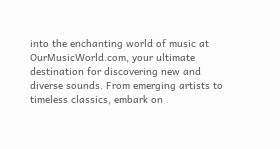into the enchanting world of music at OurMusicWorld.com, your ultimate destination for discovering new and diverse sounds. From emerging artists to timeless classics, embark on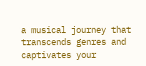a musical journey that transcends genres and captivates your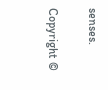senses.

Copyright ©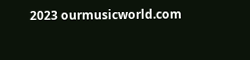2023 ourmusicworld.com